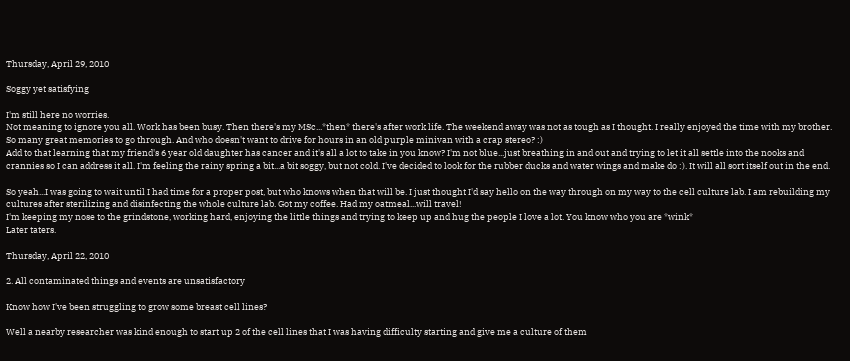Thursday, April 29, 2010

Soggy yet satisfying

I'm still here no worries.
Not meaning to ignore you all. Work has been busy. Then there's my MSc...*then* there's after work life. The weekend away was not as tough as I thought. I really enjoyed the time with my brother. So many great memories to go through. And who doesn't want to drive for hours in an old purple minivan with a crap stereo? :)
Add to that learning that my friend's 6 year old daughter has cancer and it's all a lot to take in you know? I'm not blue...just breathing in and out and trying to let it all settle into the nooks and crannies so I can address it all. I'm feeling the rainy spring a bit...a bit soggy, but not cold. I've decided to look for the rubber ducks and water wings and make do :). It will all sort itself out in the end.

So yeah...I was going to wait until I had time for a proper post, but who knows when that will be. I just thought I'd say hello on the way through on my way to the cell culture lab. I am rebuilding my cultures after sterilizing and disinfecting the whole culture lab. Got my coffee. Had my oatmeal...will travel!
I'm keeping my nose to the grindstone, working hard, enjoying the little things and trying to keep up and hug the people I love a lot. You know who you are *wink*
Later taters.

Thursday, April 22, 2010

2. All contaminated things and events are unsatisfactory

Know how I've been struggling to grow some breast cell lines?

Well a nearby researcher was kind enough to start up 2 of the cell lines that I was having difficulty starting and give me a culture of them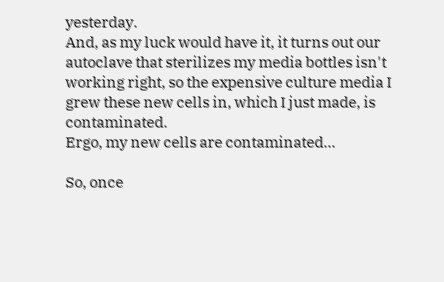yesterday.
And, as my luck would have it, it turns out our autoclave that sterilizes my media bottles isn't working right, so the expensive culture media I grew these new cells in, which I just made, is contaminated.
Ergo, my new cells are contaminated...

So, once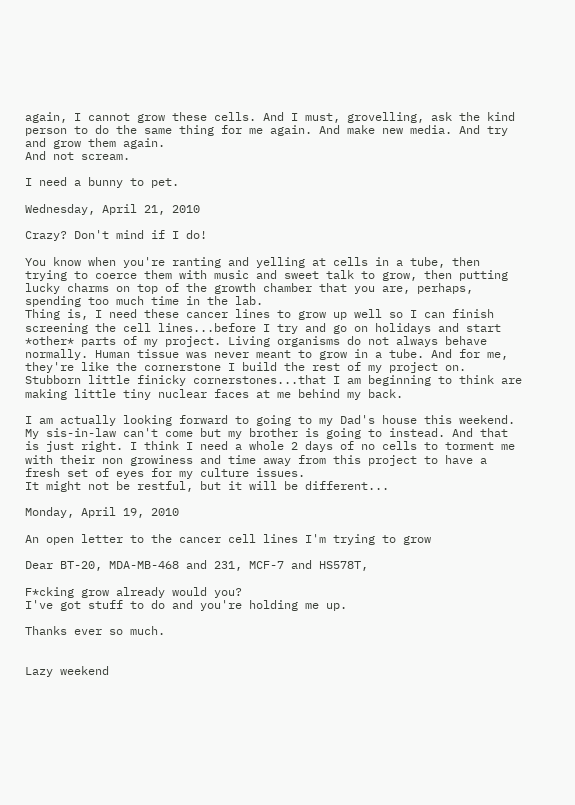again, I cannot grow these cells. And I must, grovelling, ask the kind person to do the same thing for me again. And make new media. And try and grow them again.
And not scream.

I need a bunny to pet.

Wednesday, April 21, 2010

Crazy? Don't mind if I do!

You know when you're ranting and yelling at cells in a tube, then trying to coerce them with music and sweet talk to grow, then putting lucky charms on top of the growth chamber that you are, perhaps, spending too much time in the lab.
Thing is, I need these cancer lines to grow up well so I can finish screening the cell lines...before I try and go on holidays and start *other* parts of my project. Living organisms do not always behave normally. Human tissue was never meant to grow in a tube. And for me, they're like the cornerstone I build the rest of my project on.
Stubborn little finicky cornerstones...that I am beginning to think are making little tiny nuclear faces at me behind my back.

I am actually looking forward to going to my Dad's house this weekend. My sis-in-law can't come but my brother is going to instead. And that is just right. I think I need a whole 2 days of no cells to torment me with their non growiness and time away from this project to have a fresh set of eyes for my culture issues.
It might not be restful, but it will be different...

Monday, April 19, 2010

An open letter to the cancer cell lines I'm trying to grow

Dear BT-20, MDA-MB-468 and 231, MCF-7 and HS578T,

F*cking grow already would you?
I've got stuff to do and you're holding me up.

Thanks ever so much.


Lazy weekend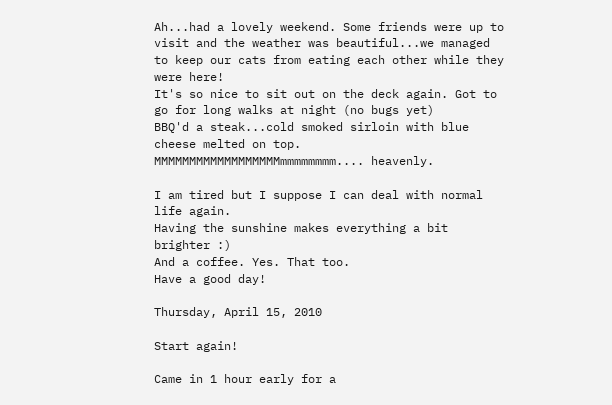Ah...had a lovely weekend. Some friends were up to visit and the weather was beautiful...we managed to keep our cats from eating each other while they were here!
It's so nice to sit out on the deck again. Got to go for long walks at night (no bugs yet)
BBQ'd a steak...cold smoked sirloin with blue cheese melted on top.
MMMMMMMMMMMMMMMMMMmmmmmmmm.... heavenly.

I am tired but I suppose I can deal with normal life again.
Having the sunshine makes everything a bit brighter :)
And a coffee. Yes. That too.
Have a good day!

Thursday, April 15, 2010

Start again!

Came in 1 hour early for a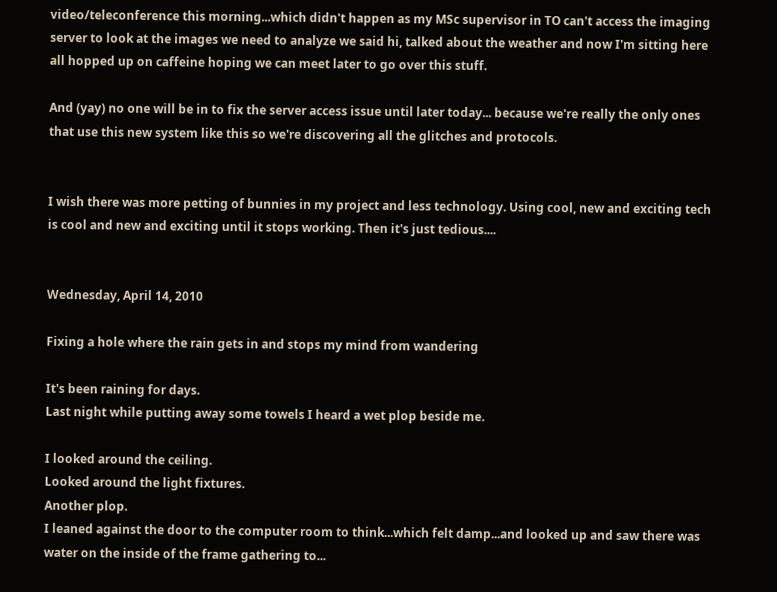video/teleconference this morning...which didn't happen as my MSc supervisor in TO can't access the imaging server to look at the images we need to analyze we said hi, talked about the weather and now I'm sitting here all hopped up on caffeine hoping we can meet later to go over this stuff.

And (yay) no one will be in to fix the server access issue until later today... because we're really the only ones that use this new system like this so we're discovering all the glitches and protocols.


I wish there was more petting of bunnies in my project and less technology. Using cool, new and exciting tech is cool and new and exciting until it stops working. Then it's just tedious....


Wednesday, April 14, 2010

Fixing a hole where the rain gets in and stops my mind from wandering

It's been raining for days.
Last night while putting away some towels I heard a wet plop beside me.

I looked around the ceiling.
Looked around the light fixtures.
Another plop.
I leaned against the door to the computer room to think...which felt damp...and looked up and saw there was water on the inside of the frame gathering to...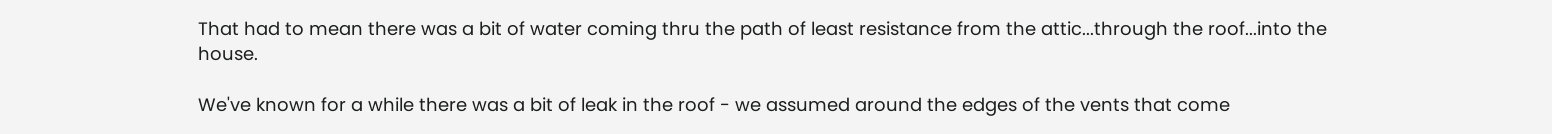That had to mean there was a bit of water coming thru the path of least resistance from the attic...through the roof...into the house.

We've known for a while there was a bit of leak in the roof - we assumed around the edges of the vents that come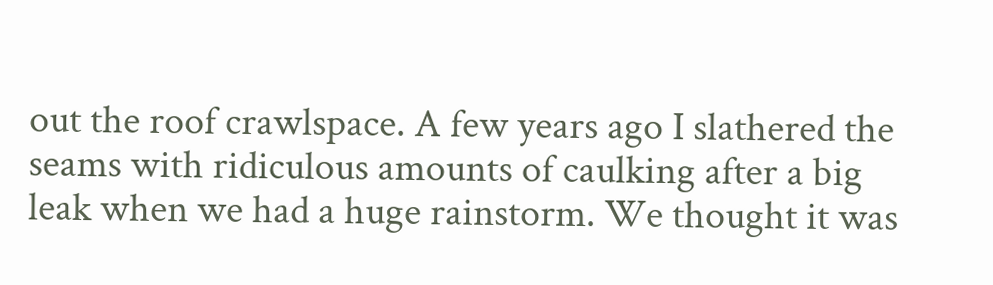out the roof crawlspace. A few years ago I slathered the seams with ridiculous amounts of caulking after a big leak when we had a huge rainstorm. We thought it was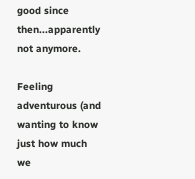good since then...apparently not anymore.

Feeling adventurous (and wanting to know just how much we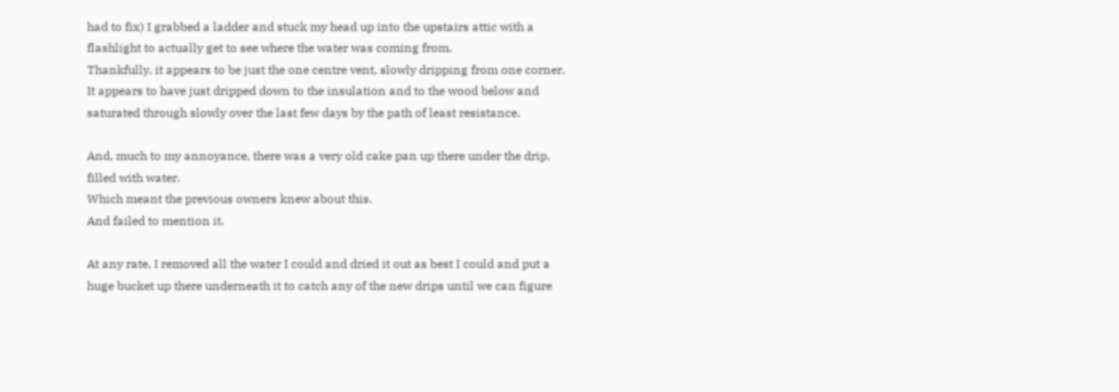had to fix) I grabbed a ladder and stuck my head up into the upstairs attic with a flashlight to actually get to see where the water was coming from.
Thankfully, it appears to be just the one centre vent, slowly dripping from one corner. It appears to have just dripped down to the insulation and to the wood below and saturated through slowly over the last few days by the path of least resistance.

And, much to my annoyance, there was a very old cake pan up there under the drip, filled with water.
Which meant the previous owners knew about this.
And failed to mention it.

At any rate, I removed all the water I could and dried it out as best I could and put a huge bucket up there underneath it to catch any of the new drips until we can figure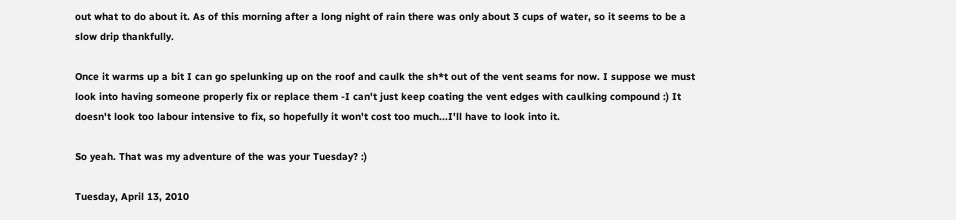out what to do about it. As of this morning after a long night of rain there was only about 3 cups of water, so it seems to be a slow drip thankfully.

Once it warms up a bit I can go spelunking up on the roof and caulk the sh*t out of the vent seams for now. I suppose we must look into having someone properly fix or replace them -I can't just keep coating the vent edges with caulking compound :) It doesn't look too labour intensive to fix, so hopefully it won't cost too much...I'll have to look into it.

So yeah. That was my adventure of the was your Tuesday? :)

Tuesday, April 13, 2010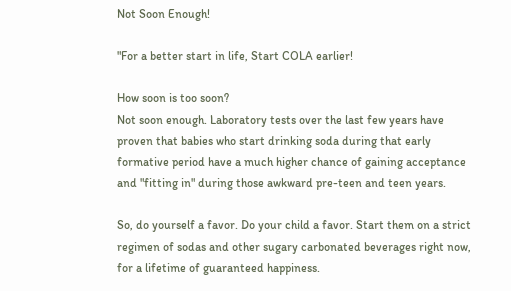Not Soon Enough!

"For a better start in life, Start COLA earlier!

How soon is too soon?
Not soon enough. Laboratory tests over the last few years have proven that babies who start drinking soda during that early formative period have a much higher chance of gaining acceptance and "fitting in" during those awkward pre-teen and teen years.

So, do yourself a favor. Do your child a favor. Start them on a strict regimen of sodas and other sugary carbonated beverages right now, for a lifetime of guaranteed happiness.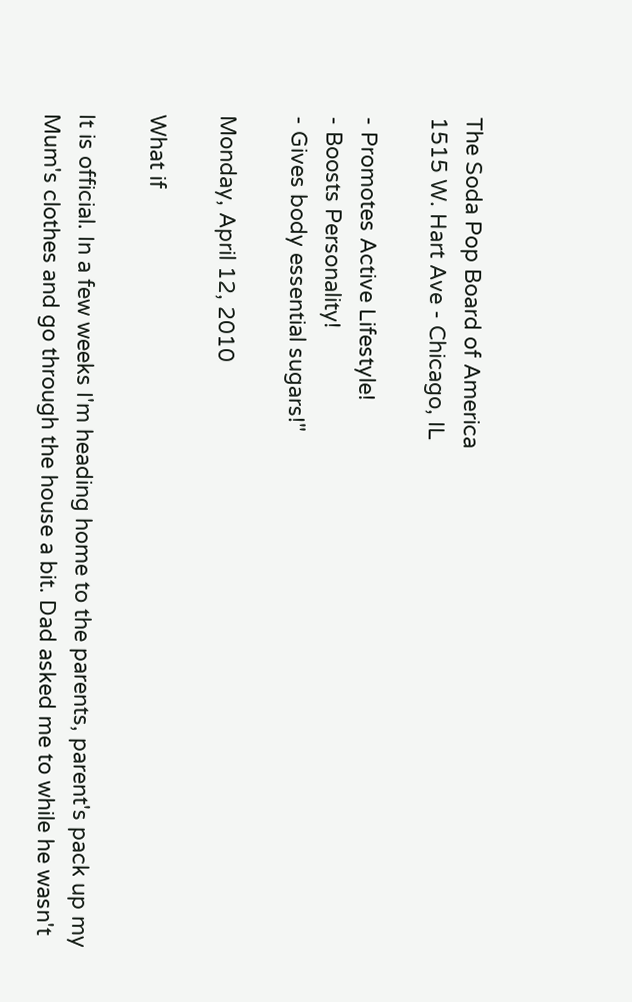The Soda Pop Board of America
1515 W. Hart Ave - Chicago, IL

- Promotes Active Lifestyle!
- Boosts Personality!
- Gives body essential sugars!"

Monday, April 12, 2010

What if

It is official. In a few weeks I'm heading home to the parents, parent's pack up my Mum's clothes and go through the house a bit. Dad asked me to while he wasn't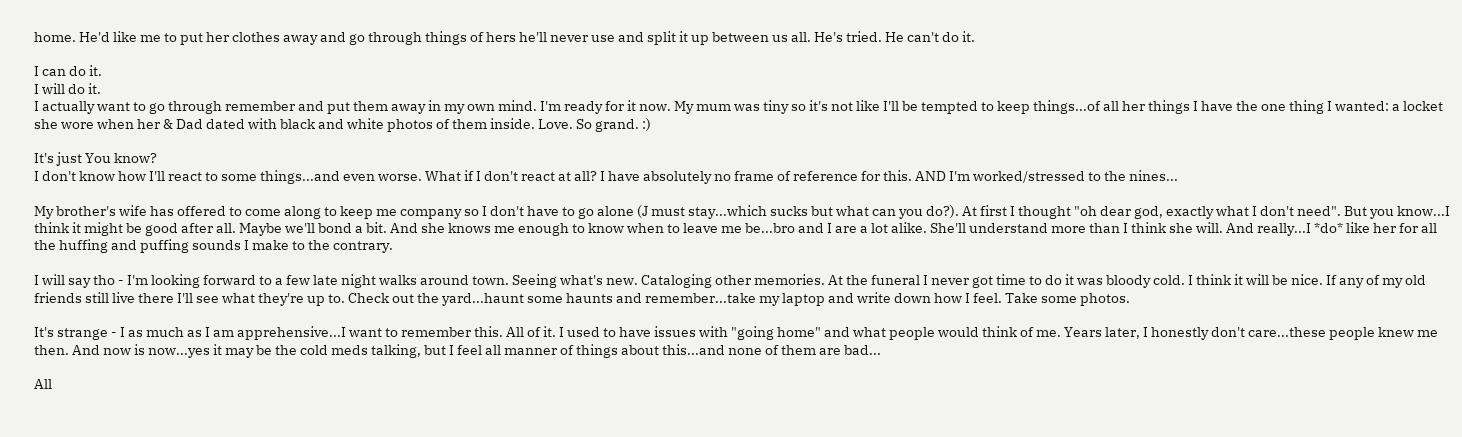home. He'd like me to put her clothes away and go through things of hers he'll never use and split it up between us all. He's tried. He can't do it.

I can do it.
I will do it.
I actually want to go through remember and put them away in my own mind. I'm ready for it now. My mum was tiny so it's not like I'll be tempted to keep things...of all her things I have the one thing I wanted: a locket she wore when her & Dad dated with black and white photos of them inside. Love. So grand. :)

It's just You know?
I don't know how I'll react to some things...and even worse. What if I don't react at all? I have absolutely no frame of reference for this. AND I'm worked/stressed to the nines...

My brother's wife has offered to come along to keep me company so I don't have to go alone (J must stay...which sucks but what can you do?). At first I thought "oh dear god, exactly what I don't need". But you know...I think it might be good after all. Maybe we'll bond a bit. And she knows me enough to know when to leave me be...bro and I are a lot alike. She'll understand more than I think she will. And really...I *do* like her for all the huffing and puffing sounds I make to the contrary.

I will say tho - I'm looking forward to a few late night walks around town. Seeing what's new. Cataloging other memories. At the funeral I never got time to do it was bloody cold. I think it will be nice. If any of my old friends still live there I'll see what they're up to. Check out the yard...haunt some haunts and remember...take my laptop and write down how I feel. Take some photos.

It's strange - I as much as I am apprehensive...I want to remember this. All of it. I used to have issues with "going home" and what people would think of me. Years later, I honestly don't care...these people knew me then. And now is now...yes it may be the cold meds talking, but I feel all manner of things about this...and none of them are bad...

All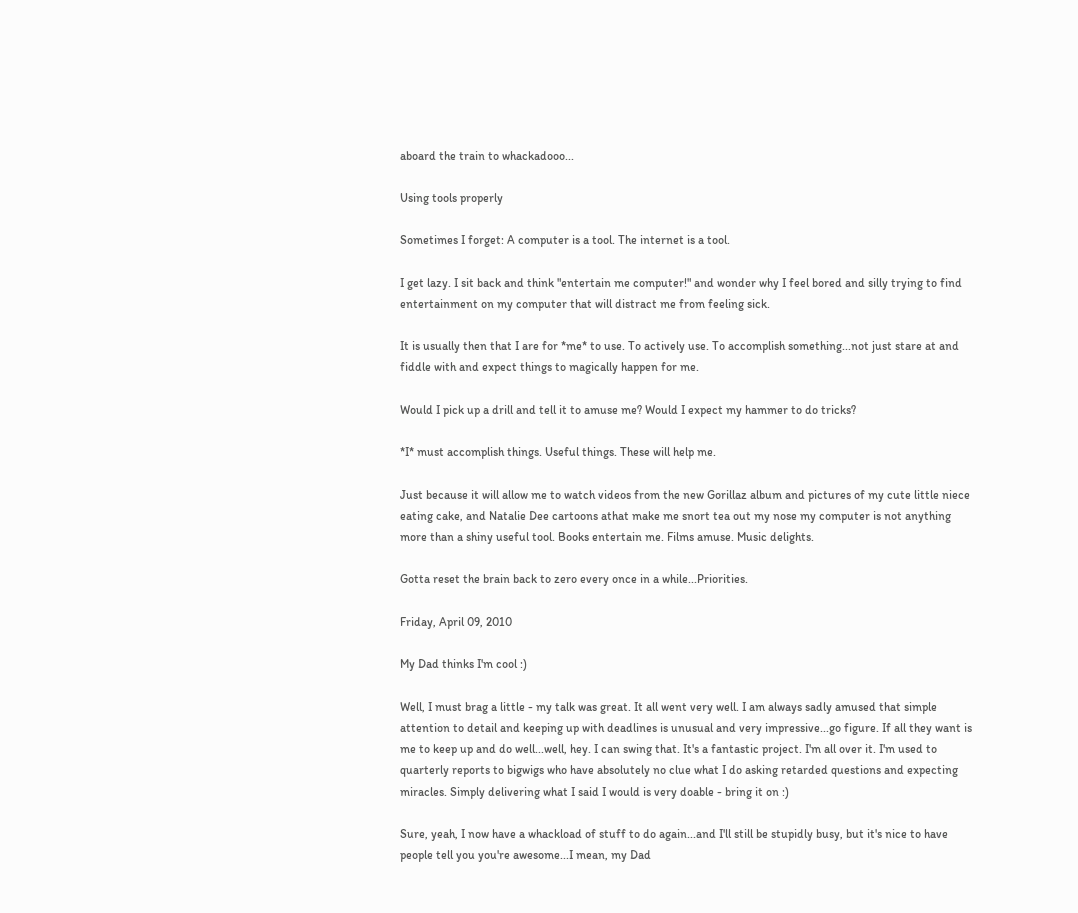aboard the train to whackadooo...

Using tools properly

Sometimes I forget: A computer is a tool. The internet is a tool.

I get lazy. I sit back and think "entertain me computer!" and wonder why I feel bored and silly trying to find entertainment on my computer that will distract me from feeling sick.

It is usually then that I are for *me* to use. To actively use. To accomplish something...not just stare at and fiddle with and expect things to magically happen for me.

Would I pick up a drill and tell it to amuse me? Would I expect my hammer to do tricks?

*I* must accomplish things. Useful things. These will help me.

Just because it will allow me to watch videos from the new Gorillaz album and pictures of my cute little niece eating cake, and Natalie Dee cartoons athat make me snort tea out my nose my computer is not anything more than a shiny useful tool. Books entertain me. Films amuse. Music delights.

Gotta reset the brain back to zero every once in a while...Priorities.

Friday, April 09, 2010

My Dad thinks I'm cool :)

Well, I must brag a little - my talk was great. It all went very well. I am always sadly amused that simple attention to detail and keeping up with deadlines is unusual and very impressive...go figure. If all they want is me to keep up and do well...well, hey. I can swing that. It's a fantastic project. I'm all over it. I'm used to quarterly reports to bigwigs who have absolutely no clue what I do asking retarded questions and expecting miracles. Simply delivering what I said I would is very doable - bring it on :)

Sure, yeah, I now have a whackload of stuff to do again...and I'll still be stupidly busy, but it's nice to have people tell you you're awesome...I mean, my Dad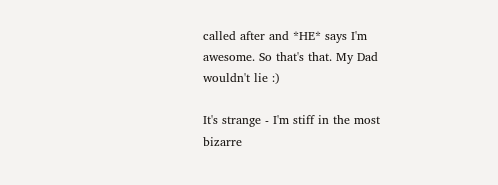called after and *HE* says I'm awesome. So that's that. My Dad wouldn't lie :)

It's strange - I'm stiff in the most bizarre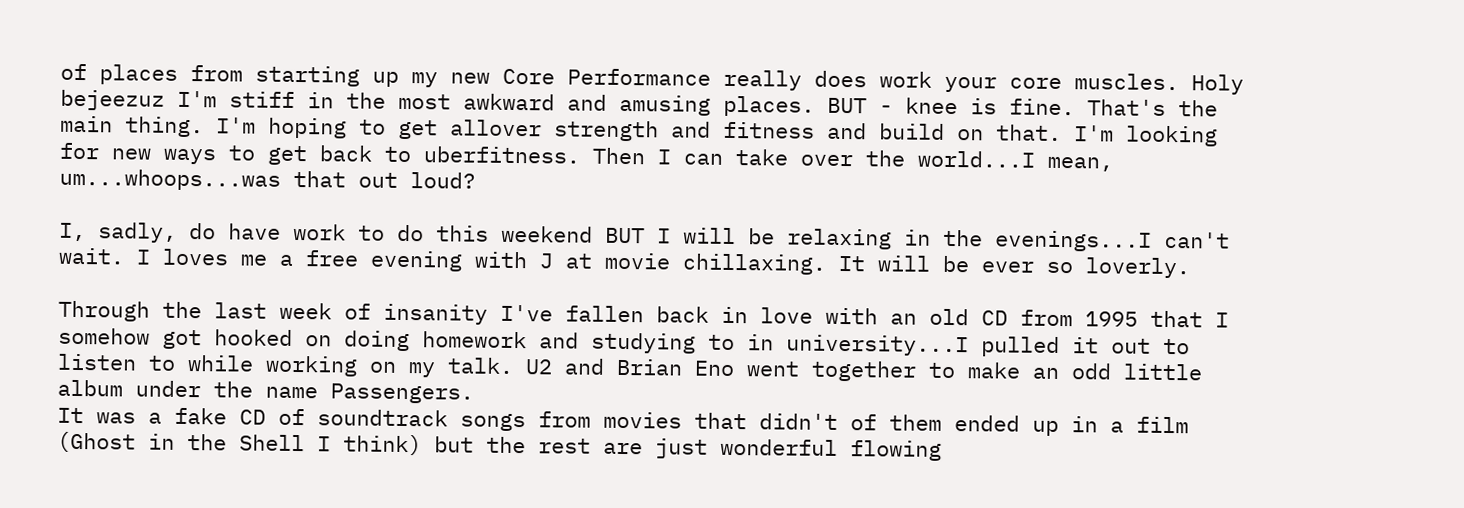of places from starting up my new Core Performance really does work your core muscles. Holy bejeezuz I'm stiff in the most awkward and amusing places. BUT - knee is fine. That's the main thing. I'm hoping to get allover strength and fitness and build on that. I'm looking for new ways to get back to uberfitness. Then I can take over the world...I mean, um...whoops...was that out loud?

I, sadly, do have work to do this weekend BUT I will be relaxing in the evenings...I can't wait. I loves me a free evening with J at movie chillaxing. It will be ever so loverly.

Through the last week of insanity I've fallen back in love with an old CD from 1995 that I somehow got hooked on doing homework and studying to in university...I pulled it out to listen to while working on my talk. U2 and Brian Eno went together to make an odd little album under the name Passengers.
It was a fake CD of soundtrack songs from movies that didn't of them ended up in a film (Ghost in the Shell I think) but the rest are just wonderful flowing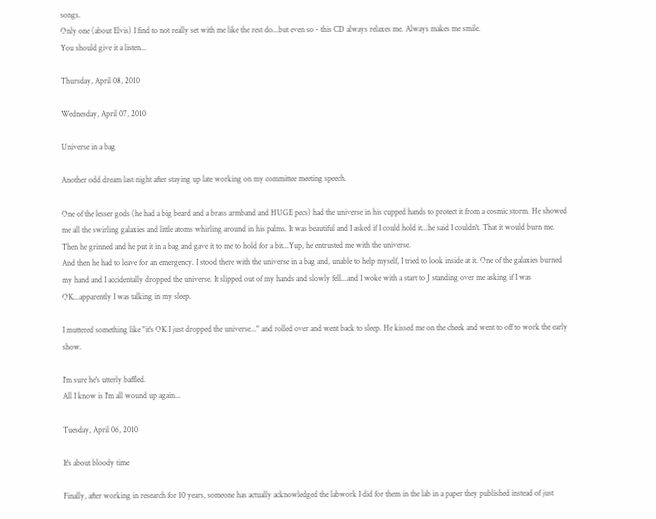songs.
Only one (about Elvis) I find to not really set with me like the rest do...but even so - this CD always relaxes me. Always makes me smile.
You should give it a listen...

Thursday, April 08, 2010

Wednesday, April 07, 2010

Universe in a bag

Another odd dream last night after staying up late working on my committee meeting speech.

One of the lesser gods (he had a big beard and a brass armband and HUGE pecs) had the universe in his cupped hands to protect it from a cosmic storm. He showed me all the swirling galaxies and little atoms whirling around in his palms. It was beautiful and I asked if I could hold it...he said I couldn't. That it would burn me. Then he grinned and he put it in a bag and gave it to me to hold for a bit...Yup, he entrusted me with the universe.
And then he had to leave for an emergency. I stood there with the universe in a bag and, unable to help myself, I tried to look inside at it. One of the galaxies burned my hand and I accidentally dropped the universe. It slipped out of my hands and slowly fell...and I woke with a start to J standing over me asking if I was OK...apparently I was talking in my sleep.

I muttered something like "it's OK I just dropped the universe..." and rolled over and went back to sleep. He kissed me on the cheek and went to off to work the early show.

I'm sure he's utterly baffled.
All I know is I'm all wound up again...

Tuesday, April 06, 2010

It's about bloody time

Finally, after working in research for 10 years, someone has actually acknowledged the labwork I did for them in the lab in a paper they published instead of just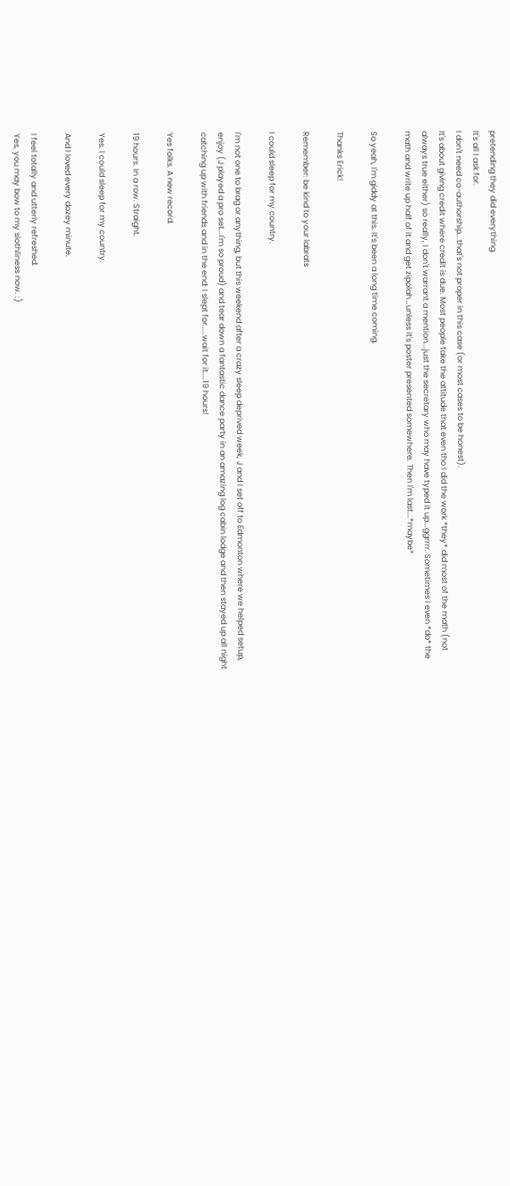pretending they did everything.
It's all I ask for.
I don't need co-authorship...that's not proper in this case (or most cases to be honest).
It's about giving credit where credit is due. Most people take the attitude that even tho I did the work *they* did most of the math (not always true either) so really, I don't warrant a mention...just the secretary who may have typed it up...ggrrrr. Sometimes I even *do* the math and write up half of it and get zipolah...unless it's poster presented somewhere. Then I'm last...*maybe*

So yeah, I'm giddy at this. It's been a long time coming.

Thanks Erick!

Remember: be kind to your labrats

I could sleep for my country.

I'm not one to brag or anything, but this weekend after a crazy sleep deprived week, J and I set off to Edmonton where we helped setup, enjoy (J played a pro set...I'm so proud) and tear down a fantastic dance party in an amazing log cabin lodge and then stayed up all night catching up with friends and in the end: I slept for.....wait for it....19 hours!

Yes folks. A new record.

19 hours. In a row. Straight.

Yes. I could sleep for my country.

And I loved every dozey minute.

I feel totally and utterly refreshed.
Yes, you may bow to my slothliness now. :)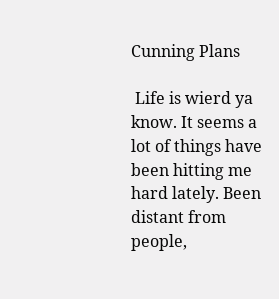Cunning Plans

 Life is wierd ya know. It seems a lot of things have been hitting me hard lately. Been distant from people,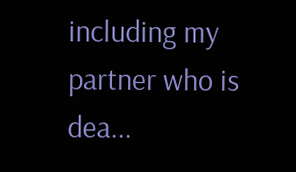including my partner who is dea...